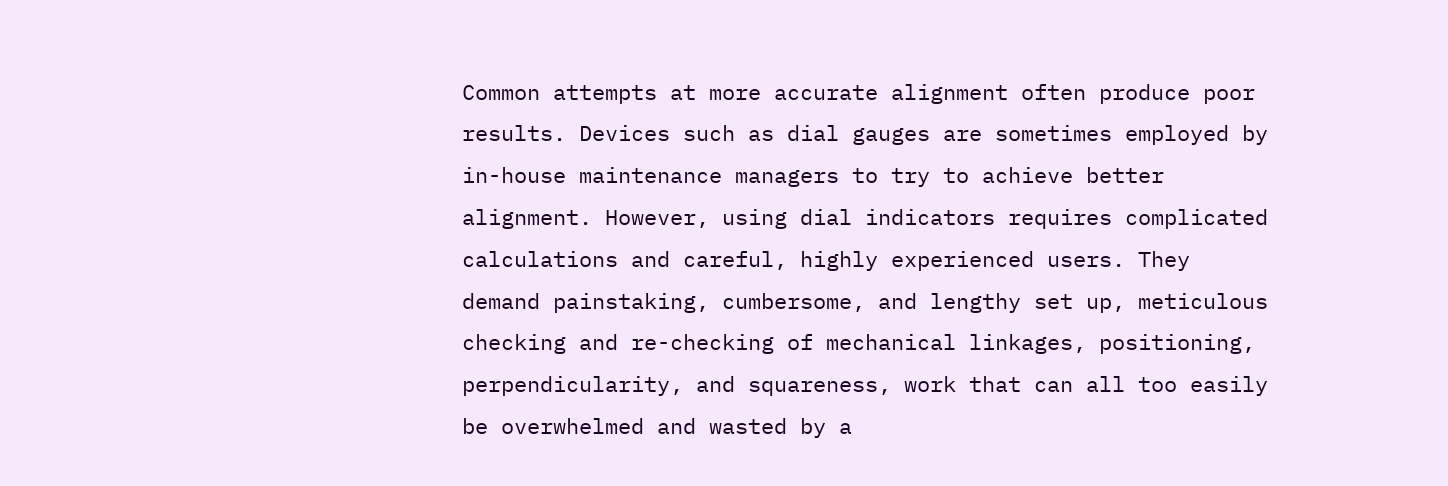Common attempts at more accurate alignment often produce poor results. Devices such as dial gauges are sometimes employed by in-house maintenance managers to try to achieve better alignment. However, using dial indicators requires complicated calculations and careful, highly experienced users. They demand painstaking, cumbersome, and lengthy set up, meticulous checking and re-checking of mechanical linkages, positioning, perpendicularity, and squareness, work that can all too easily be overwhelmed and wasted by a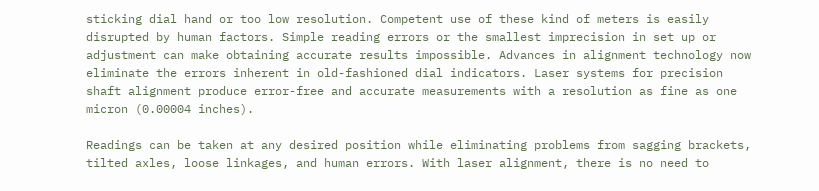sticking dial hand or too low resolution. Competent use of these kind of meters is easily disrupted by human factors. Simple reading errors or the smallest imprecision in set up or adjustment can make obtaining accurate results impossible. Advances in alignment technology now eliminate the errors inherent in old-fashioned dial indicators. Laser systems for precision shaft alignment produce error-free and accurate measurements with a resolution as fine as one micron (0.00004 inches).

Readings can be taken at any desired position while eliminating problems from sagging brackets, tilted axles, loose linkages, and human errors. With laser alignment, there is no need to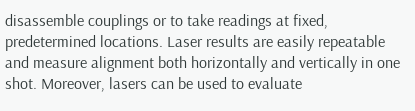disassemble couplings or to take readings at fixed, predetermined locations. Laser results are easily repeatable and measure alignment both horizontally and vertically in one shot. Moreover, lasers can be used to evaluate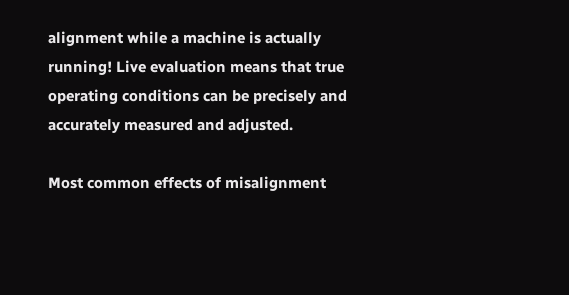alignment while a machine is actually running! Live evaluation means that true operating conditions can be precisely and accurately measured and adjusted.

Most common effects of misalignment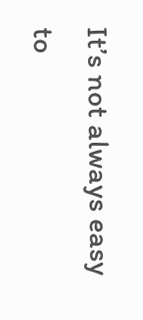It’s not always easy to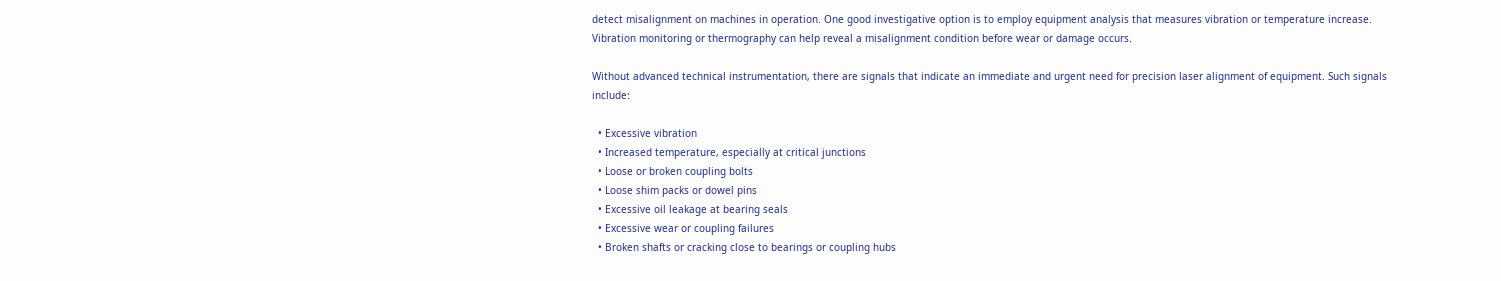detect misalignment on machines in operation. One good investigative option is to employ equipment analysis that measures vibration or temperature increase. Vibration monitoring or thermography can help reveal a misalignment condition before wear or damage occurs.

Without advanced technical instrumentation, there are signals that indicate an immediate and urgent need for precision laser alignment of equipment. Such signals include:

  • Excessive vibration
  • Increased temperature, especially at critical junctions
  • Loose or broken coupling bolts
  • Loose shim packs or dowel pins
  • Excessive oil leakage at bearing seals
  • Excessive wear or coupling failures
  • Broken shafts or cracking close to bearings or coupling hubs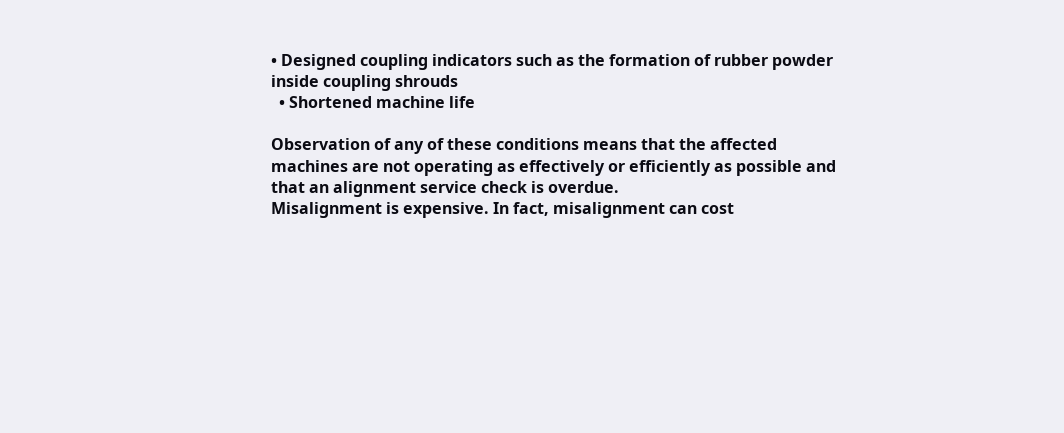• Designed coupling indicators such as the formation of rubber powder inside coupling shrouds
  • Shortened machine life

Observation of any of these conditions means that the affected machines are not operating as effectively or efficiently as possible and that an alignment service check is overdue.
Misalignment is expensive. In fact, misalignment can cost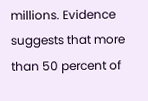millions. Evidence suggests that more than 50 percent of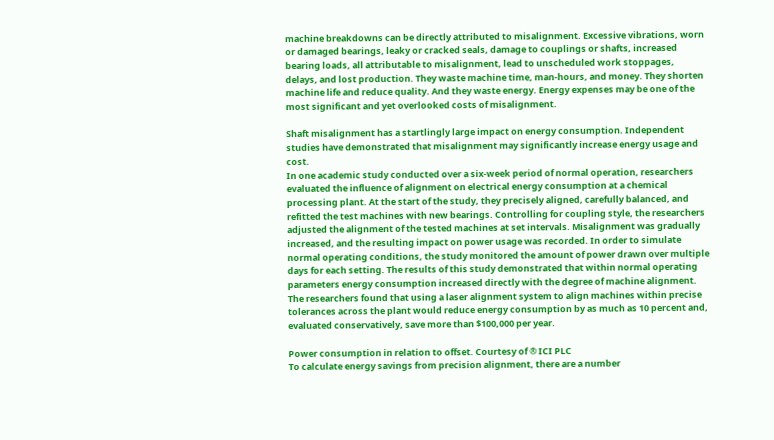machine breakdowns can be directly attributed to misalignment. Excessive vibrations, worn or damaged bearings, leaky or cracked seals, damage to couplings or shafts, increased bearing loads, all attributable to misalignment, lead to unscheduled work stoppages, delays, and lost production. They waste machine time, man-hours, and money. They shorten machine life and reduce quality. And they waste energy. Energy expenses may be one of the most significant and yet overlooked costs of misalignment.

Shaft misalignment has a startlingly large impact on energy consumption. Independent studies have demonstrated that misalignment may significantly increase energy usage and cost.
In one academic study conducted over a six-week period of normal operation, researchers evaluated the influence of alignment on electrical energy consumption at a chemical processing plant. At the start of the study, they precisely aligned, carefully balanced, and refitted the test machines with new bearings. Controlling for coupling style, the researchers adjusted the alignment of the tested machines at set intervals. Misalignment was gradually increased, and the resulting impact on power usage was recorded. In order to simulate normal operating conditions, the study monitored the amount of power drawn over multiple days for each setting. The results of this study demonstrated that within normal operating parameters energy consumption increased directly with the degree of machine alignment. The researchers found that using a laser alignment system to align machines within precise tolerances across the plant would reduce energy consumption by as much as 10 percent and, evaluated conservatively, save more than $100,000 per year.

Power consumption in relation to offset. Courtesy of ® ICI PLC
To calculate energy savings from precision alignment, there are a number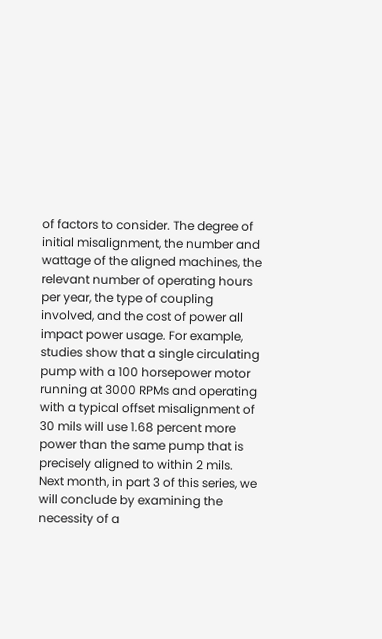of factors to consider. The degree of initial misalignment, the number and wattage of the aligned machines, the relevant number of operating hours per year, the type of coupling involved, and the cost of power all impact power usage. For example, studies show that a single circulating pump with a 100 horsepower motor running at 3000 RPMs and operating with a typical offset misalignment of 30 mils will use 1.68 percent more power than the same pump that is precisely aligned to within 2 mils.
Next month, in part 3 of this series, we will conclude by examining the necessity of a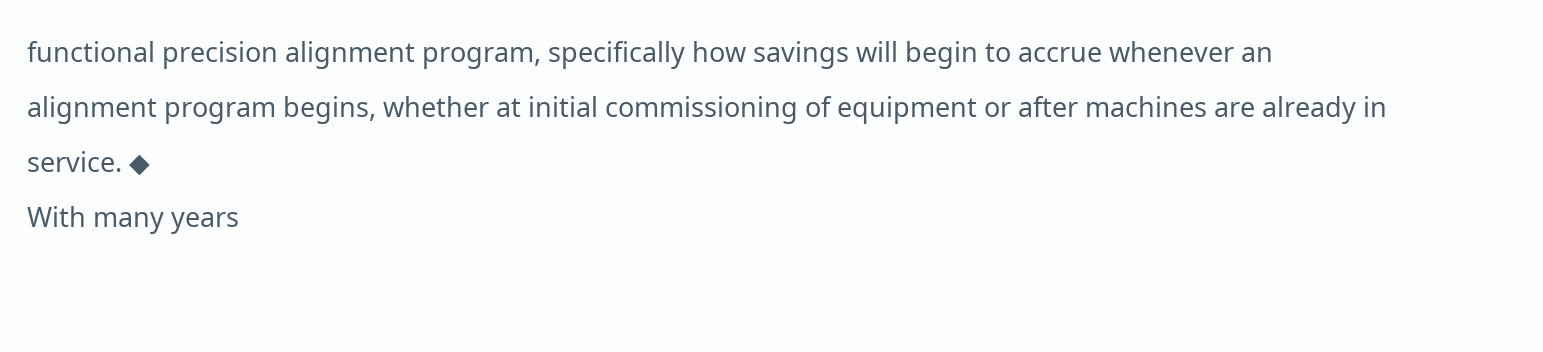functional precision alignment program, specifically how savings will begin to accrue whenever an alignment program begins, whether at initial commissioning of equipment or after machines are already in service. ◆
With many years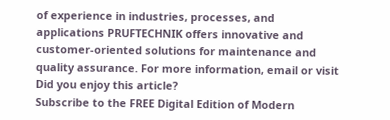of experience in industries, processes, and applications PRUFTECHNIK offers innovative and customer-oriented solutions for maintenance and quality assurance. For more information, email or visit
Did you enjoy this article?
Subscribe to the FREE Digital Edition of Modern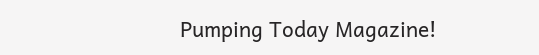Pumping Today Magazine!